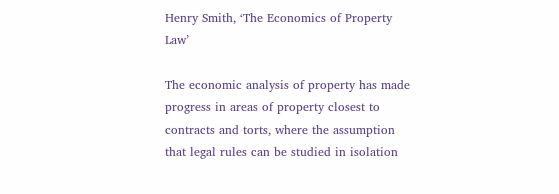Henry Smith, ‘The Economics of Property Law’

The economic analysis of property has made progress in areas of property closest to contracts and torts, where the assumption that legal rules can be studied in isolation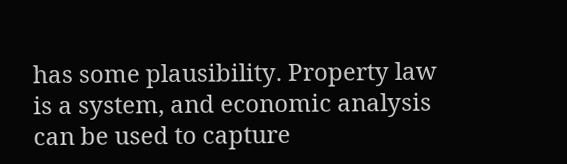has some plausibility. Property law is a system, and economic analysis can be used to capture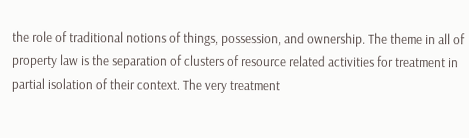the role of traditional notions of things, possession, and ownership. The theme in all of property law is the separation of clusters of resource related activities for treatment in partial isolation of their context. The very treatment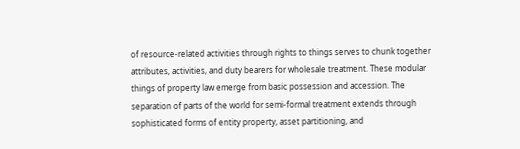of resource-related activities through rights to things serves to chunk together attributes, activities, and duty bearers for wholesale treatment. These modular things of property law emerge from basic possession and accession. The separation of parts of the world for semi-formal treatment extends through sophisticated forms of entity property, asset partitioning, and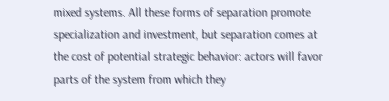mixed systems. All these forms of separation promote specialization and investment, but separation comes at the cost of potential strategic behavior: actors will favor parts of the system from which they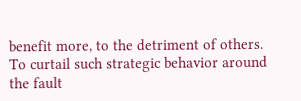benefit more, to the detriment of others. To curtail such strategic behavior around the fault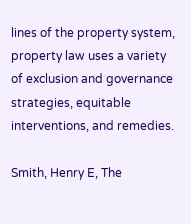lines of the property system, property law uses a variety of exclusion and governance strategies, equitable interventions, and remedies.

Smith, Henry E, The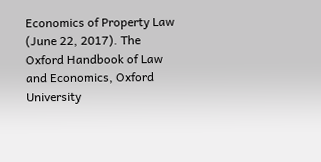Economics of Property Law (June 22, 2017). The Oxford Handbook of Law and Economics, Oxford University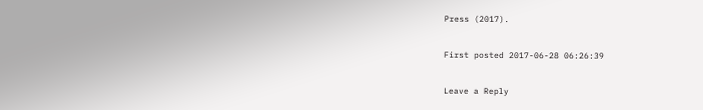Press (2017).

First posted 2017-06-28 06:26:39

Leave a Reply